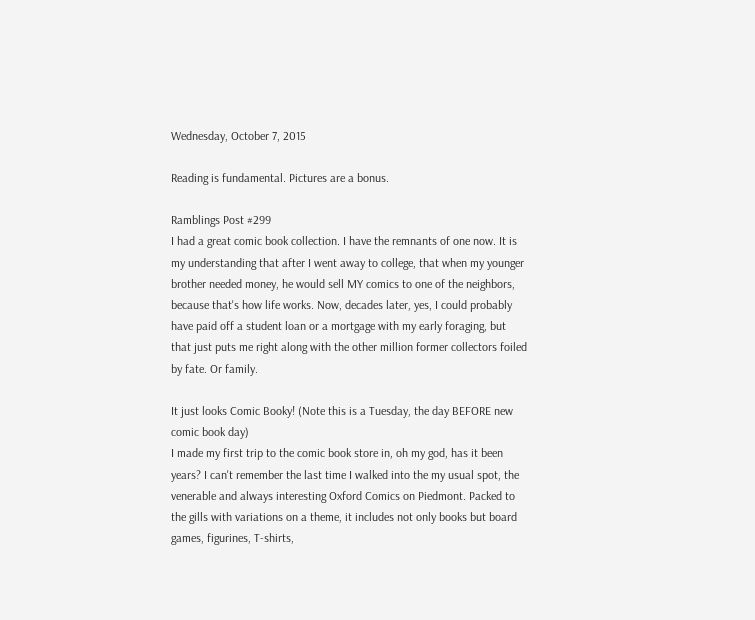Wednesday, October 7, 2015

Reading is fundamental. Pictures are a bonus.

Ramblings Post #299
I had a great comic book collection. I have the remnants of one now. It is my understanding that after I went away to college, that when my younger brother needed money, he would sell MY comics to one of the neighbors, because that's how life works. Now, decades later, yes, I could probably have paid off a student loan or a mortgage with my early foraging, but that just puts me right along with the other million former collectors foiled by fate. Or family.

It just looks Comic Booky! (Note this is a Tuesday, the day BEFORE new comic book day)
I made my first trip to the comic book store in, oh my god, has it been years? I can't remember the last time I walked into the my usual spot, the venerable and always interesting Oxford Comics on Piedmont. Packed to the gills with variations on a theme, it includes not only books but board games, figurines, T-shirts,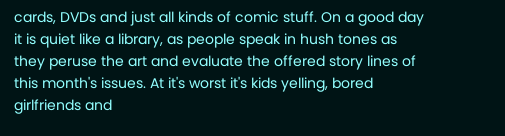cards, DVDs and just all kinds of comic stuff. On a good day it is quiet like a library, as people speak in hush tones as they peruse the art and evaluate the offered story lines of this month's issues. At it's worst it's kids yelling, bored girlfriends and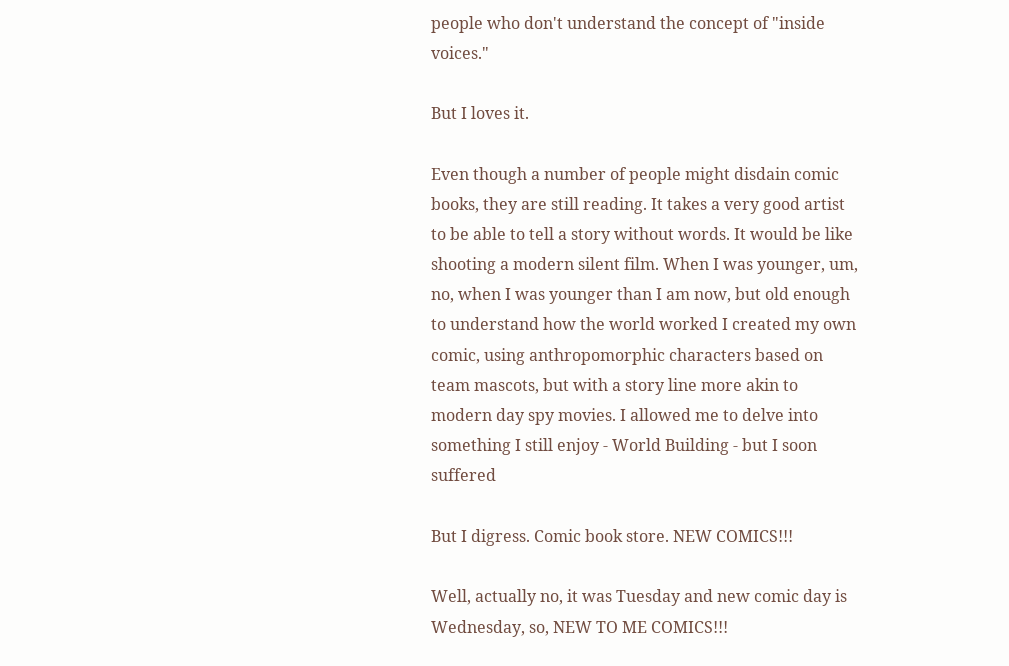people who don't understand the concept of "inside voices."

But I loves it.

Even though a number of people might disdain comic books, they are still reading. It takes a very good artist to be able to tell a story without words. It would be like shooting a modern silent film. When I was younger, um, no, when I was younger than I am now, but old enough to understand how the world worked I created my own comic, using anthropomorphic characters based on team mascots, but with a story line more akin to modern day spy movies. I allowed me to delve into something I still enjoy - World Building - but I soon suffered

But I digress. Comic book store. NEW COMICS!!!

Well, actually no, it was Tuesday and new comic day is Wednesday, so, NEW TO ME COMICS!!!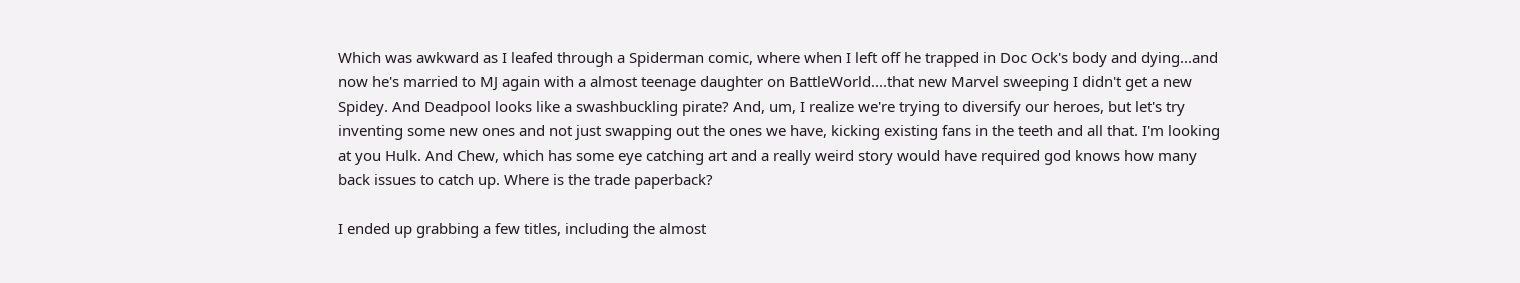Which was awkward as I leafed through a Spiderman comic, where when I left off he trapped in Doc Ock's body and dying...and now he's married to MJ again with a almost teenage daughter on BattleWorld....that new Marvel sweeping I didn't get a new Spidey. And Deadpool looks like a swashbuckling pirate? And, um, I realize we're trying to diversify our heroes, but let's try inventing some new ones and not just swapping out the ones we have, kicking existing fans in the teeth and all that. I'm looking at you Hulk. And Chew, which has some eye catching art and a really weird story would have required god knows how many back issues to catch up. Where is the trade paperback?

I ended up grabbing a few titles, including the almost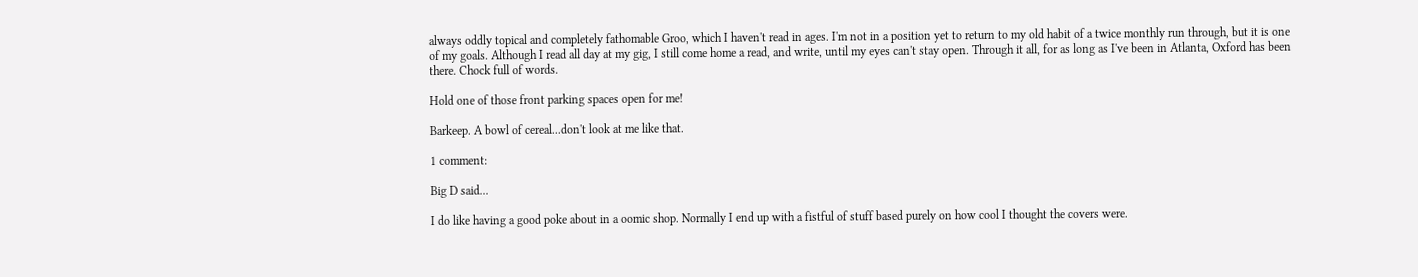always oddly topical and completely fathomable Groo, which I haven't read in ages. I'm not in a position yet to return to my old habit of a twice monthly run through, but it is one of my goals. Although I read all day at my gig, I still come home a read, and write, until my eyes can't stay open. Through it all, for as long as I've been in Atlanta, Oxford has been there. Chock full of words.

Hold one of those front parking spaces open for me!

Barkeep. A bowl of cereal...don't look at me like that.

1 comment:

Big D said...

I do like having a good poke about in a oomic shop. Normally I end up with a fistful of stuff based purely on how cool I thought the covers were.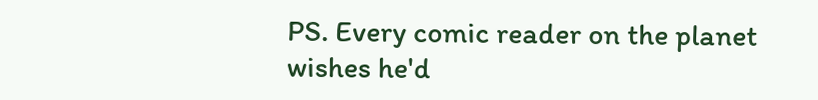PS. Every comic reader on the planet wishes he'd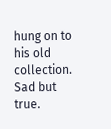hung on to his old collection. Sad but true.